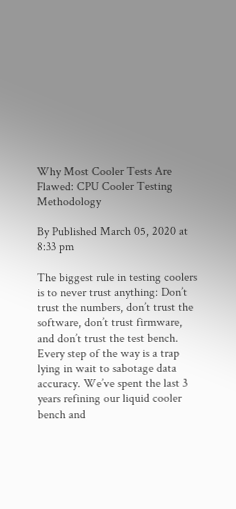Why Most Cooler Tests Are Flawed: CPU Cooler Testing Methodology

By Published March 05, 2020 at 8:33 pm

The biggest rule in testing coolers is to never trust anything: Don’t trust the numbers, don’t trust the software, don’t trust firmware, and don’t trust the test bench. Every step of the way is a trap lying in wait to sabotage data accuracy. We’ve spent the last 3 years refining our liquid cooler bench and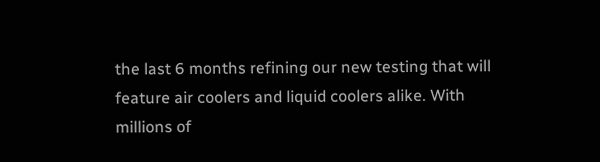the last 6 months refining our new testing that will feature air coolers and liquid coolers alike. With millions of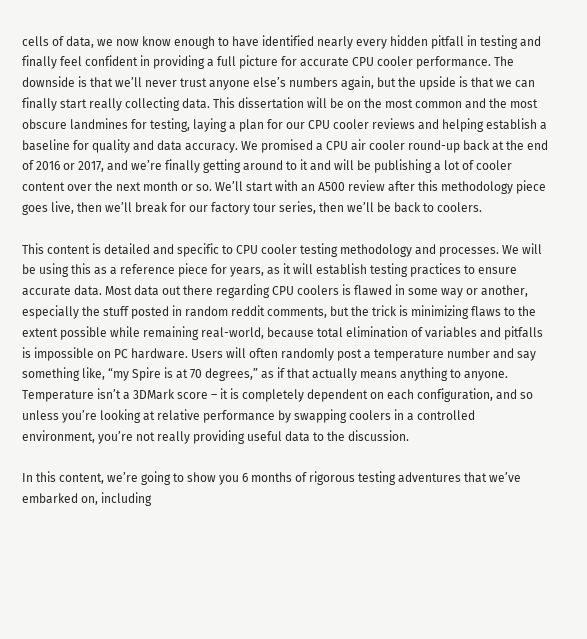cells of data, we now know enough to have identified nearly every hidden pitfall in testing and finally feel confident in providing a full picture for accurate CPU cooler performance. The downside is that we’ll never trust anyone else’s numbers again, but the upside is that we can finally start really collecting data. This dissertation will be on the most common and the most obscure landmines for testing, laying a plan for our CPU cooler reviews and helping establish a baseline for quality and data accuracy. We promised a CPU air cooler round-up back at the end of 2016 or 2017, and we’re finally getting around to it and will be publishing a lot of cooler content over the next month or so. We’ll start with an A500 review after this methodology piece goes live, then we’ll break for our factory tour series, then we’ll be back to coolers.

This content is detailed and specific to CPU cooler testing methodology and processes. We will be using this as a reference piece for years, as it will establish testing practices to ensure accurate data. Most data out there regarding CPU coolers is flawed in some way or another, especially the stuff posted in random reddit comments, but the trick is minimizing flaws to the extent possible while remaining real-world, because total elimination of variables and pitfalls is impossible on PC hardware. Users will often randomly post a temperature number and say something like, “my Spire is at 70 degrees,” as if that actually means anything to anyone. Temperature isn’t a 3DMark score – it is completely dependent on each configuration, and so unless you’re looking at relative performance by swapping coolers in a controlled environment, you’re not really providing useful data to the discussion.

In this content, we’re going to show you 6 months of rigorous testing adventures that we’ve embarked on, including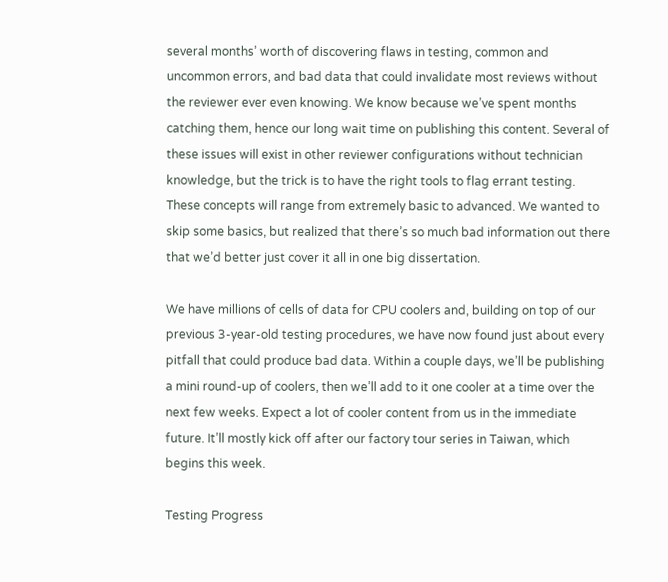several months’ worth of discovering flaws in testing, common and uncommon errors, and bad data that could invalidate most reviews without the reviewer ever even knowing. We know because we’ve spent months catching them, hence our long wait time on publishing this content. Several of these issues will exist in other reviewer configurations without technician knowledge, but the trick is to have the right tools to flag errant testing. These concepts will range from extremely basic to advanced. We wanted to skip some basics, but realized that there’s so much bad information out there that we’d better just cover it all in one big dissertation.

We have millions of cells of data for CPU coolers and, building on top of our previous 3-year-old testing procedures, we have now found just about every pitfall that could produce bad data. Within a couple days, we’ll be publishing a mini round-up of coolers, then we’ll add to it one cooler at a time over the next few weeks. Expect a lot of cooler content from us in the immediate future. It’ll mostly kick off after our factory tour series in Taiwan, which begins this week.

Testing Progress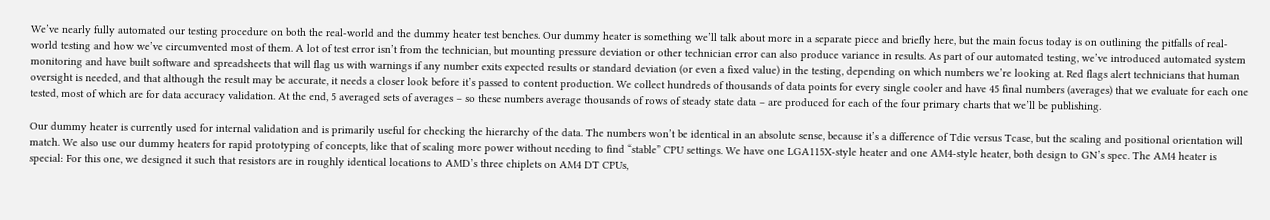We’ve nearly fully automated our testing procedure on both the real-world and the dummy heater test benches. Our dummy heater is something we’ll talk about more in a separate piece and briefly here, but the main focus today is on outlining the pitfalls of real-world testing and how we’ve circumvented most of them. A lot of test error isn’t from the technician, but mounting pressure deviation or other technician error can also produce variance in results. As part of our automated testing, we’ve introduced automated system monitoring and have built software and spreadsheets that will flag us with warnings if any number exits expected results or standard deviation (or even a fixed value) in the testing, depending on which numbers we’re looking at. Red flags alert technicians that human oversight is needed, and that although the result may be accurate, it needs a closer look before it’s passed to content production. We collect hundreds of thousands of data points for every single cooler and have 45 final numbers (averages) that we evaluate for each one tested, most of which are for data accuracy validation. At the end, 5 averaged sets of averages – so these numbers average thousands of rows of steady state data – are produced for each of the four primary charts that we’ll be publishing.

Our dummy heater is currently used for internal validation and is primarily useful for checking the hierarchy of the data. The numbers won’t be identical in an absolute sense, because it’s a difference of Tdie versus Tcase, but the scaling and positional orientation will match. We also use our dummy heaters for rapid prototyping of concepts, like that of scaling more power without needing to find “stable” CPU settings. We have one LGA115X-style heater and one AM4-style heater, both design to GN’s spec. The AM4 heater is special: For this one, we designed it such that resistors are in roughly identical locations to AMD’s three chiplets on AM4 DT CPUs,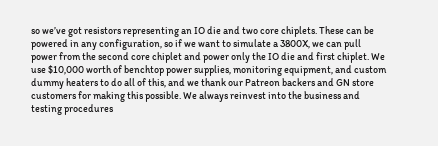so we’ve got resistors representing an IO die and two core chiplets. These can be powered in any configuration, so if we want to simulate a 3800X, we can pull power from the second core chiplet and power only the IO die and first chiplet. We use $10,000 worth of benchtop power supplies, monitoring equipment, and custom dummy heaters to do all of this, and we thank our Patreon backers and GN store customers for making this possible. We always reinvest into the business and testing procedures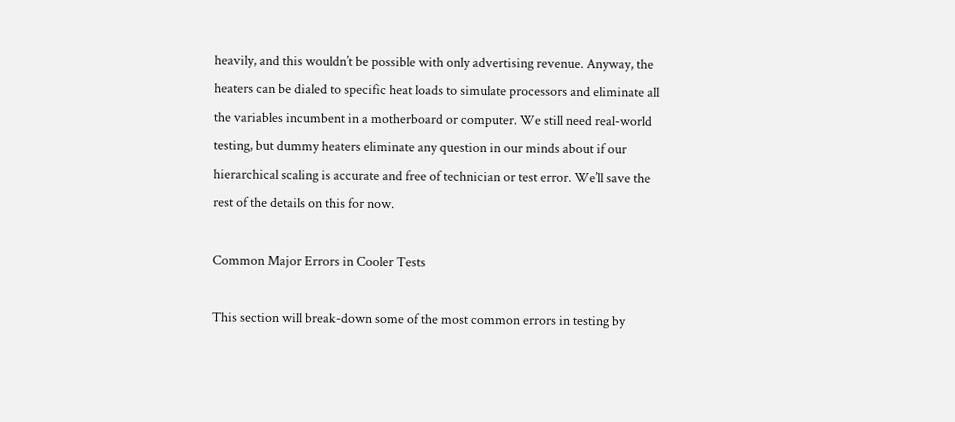heavily, and this wouldn’t be possible with only advertising revenue. Anyway, the heaters can be dialed to specific heat loads to simulate processors and eliminate all the variables incumbent in a motherboard or computer. We still need real-world testing, but dummy heaters eliminate any question in our minds about if our hierarchical scaling is accurate and free of technician or test error. We’ll save the rest of the details on this for now.

Common Major Errors in Cooler Tests

This section will break-down some of the most common errors in testing by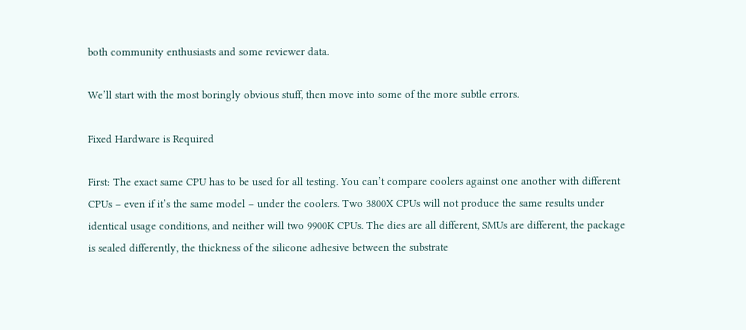both community enthusiasts and some reviewer data.

We’ll start with the most boringly obvious stuff, then move into some of the more subtle errors.

Fixed Hardware is Required

First: The exact same CPU has to be used for all testing. You can’t compare coolers against one another with different CPUs – even if it’s the same model – under the coolers. Two 3800X CPUs will not produce the same results under identical usage conditions, and neither will two 9900K CPUs. The dies are all different, SMUs are different, the package is sealed differently, the thickness of the silicone adhesive between the substrate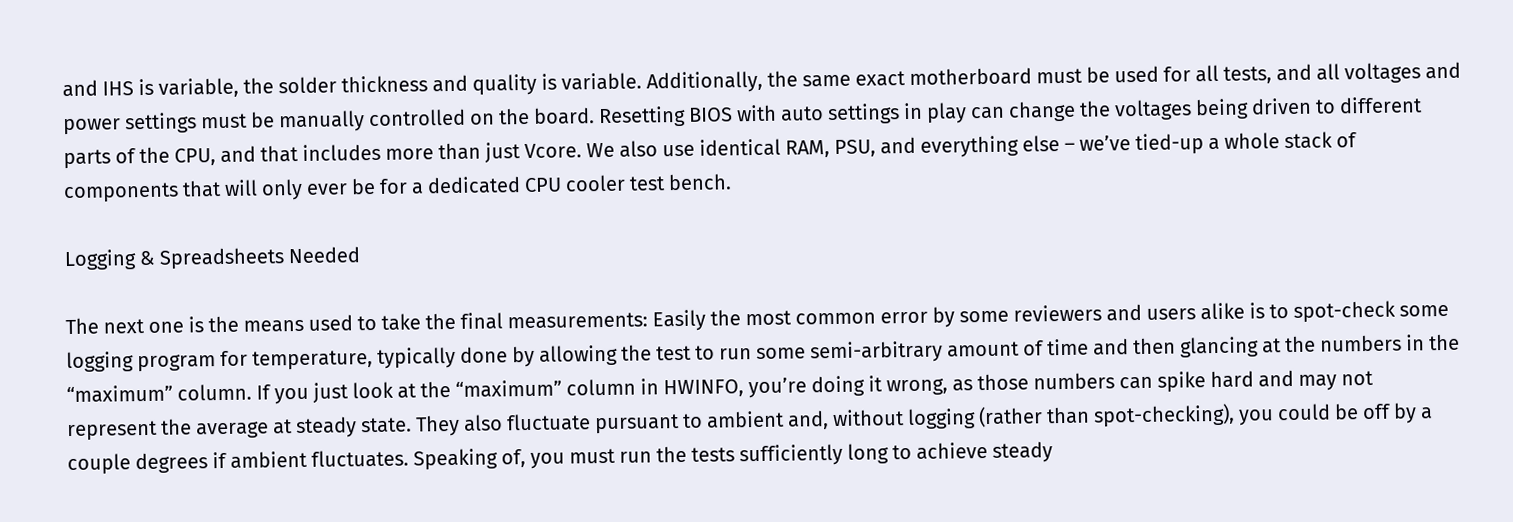and IHS is variable, the solder thickness and quality is variable. Additionally, the same exact motherboard must be used for all tests, and all voltages and power settings must be manually controlled on the board. Resetting BIOS with auto settings in play can change the voltages being driven to different parts of the CPU, and that includes more than just Vcore. We also use identical RAM, PSU, and everything else – we’ve tied-up a whole stack of components that will only ever be for a dedicated CPU cooler test bench.

Logging & Spreadsheets Needed

The next one is the means used to take the final measurements: Easily the most common error by some reviewers and users alike is to spot-check some logging program for temperature, typically done by allowing the test to run some semi-arbitrary amount of time and then glancing at the numbers in the “maximum” column. If you just look at the “maximum” column in HWINFO, you’re doing it wrong, as those numbers can spike hard and may not represent the average at steady state. They also fluctuate pursuant to ambient and, without logging (rather than spot-checking), you could be off by a couple degrees if ambient fluctuates. Speaking of, you must run the tests sufficiently long to achieve steady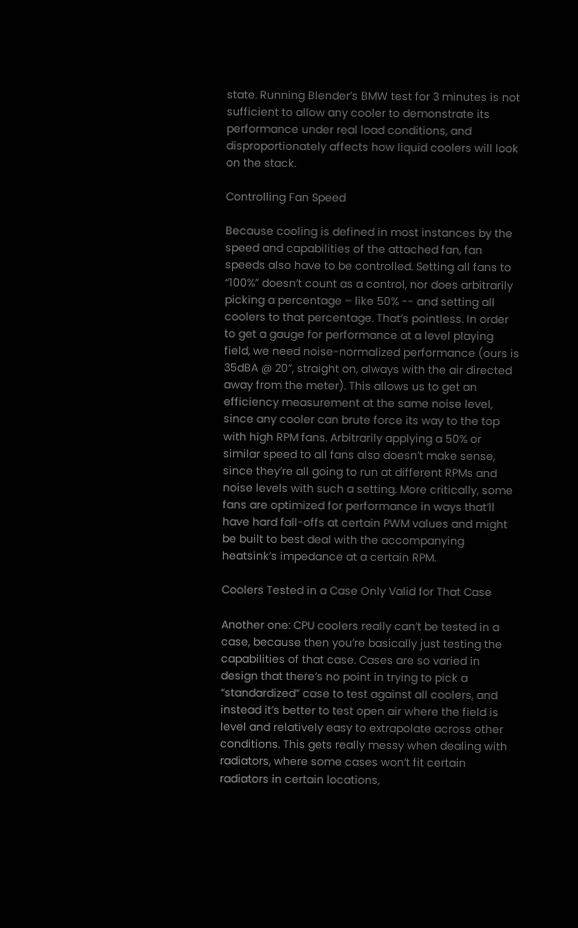state. Running Blender’s BMW test for 3 minutes is not sufficient to allow any cooler to demonstrate its performance under real load conditions, and disproportionately affects how liquid coolers will look on the stack.

Controlling Fan Speed

Because cooling is defined in most instances by the speed and capabilities of the attached fan, fan speeds also have to be controlled. Setting all fans to “100%” doesn’t count as a control, nor does arbitrarily picking a percentage – like 50% -- and setting all coolers to that percentage. That’s pointless. In order to get a gauge for performance at a level playing field, we need noise-normalized performance (ours is 35dBA @ 20”, straight on, always with the air directed away from the meter). This allows us to get an efficiency measurement at the same noise level, since any cooler can brute force its way to the top with high RPM fans. Arbitrarily applying a 50% or similar speed to all fans also doesn’t make sense, since they’re all going to run at different RPMs and noise levels with such a setting. More critically, some fans are optimized for performance in ways that’ll have hard fall-offs at certain PWM values and might be built to best deal with the accompanying heatsink’s impedance at a certain RPM.

Coolers Tested in a Case Only Valid for That Case

Another one: CPU coolers really can’t be tested in a case, because then you’re basically just testing the capabilities of that case. Cases are so varied in design that there’s no point in trying to pick a “standardized” case to test against all coolers, and instead it’s better to test open air where the field is level and relatively easy to extrapolate across other conditions. This gets really messy when dealing with radiators, where some cases won’t fit certain radiators in certain locations,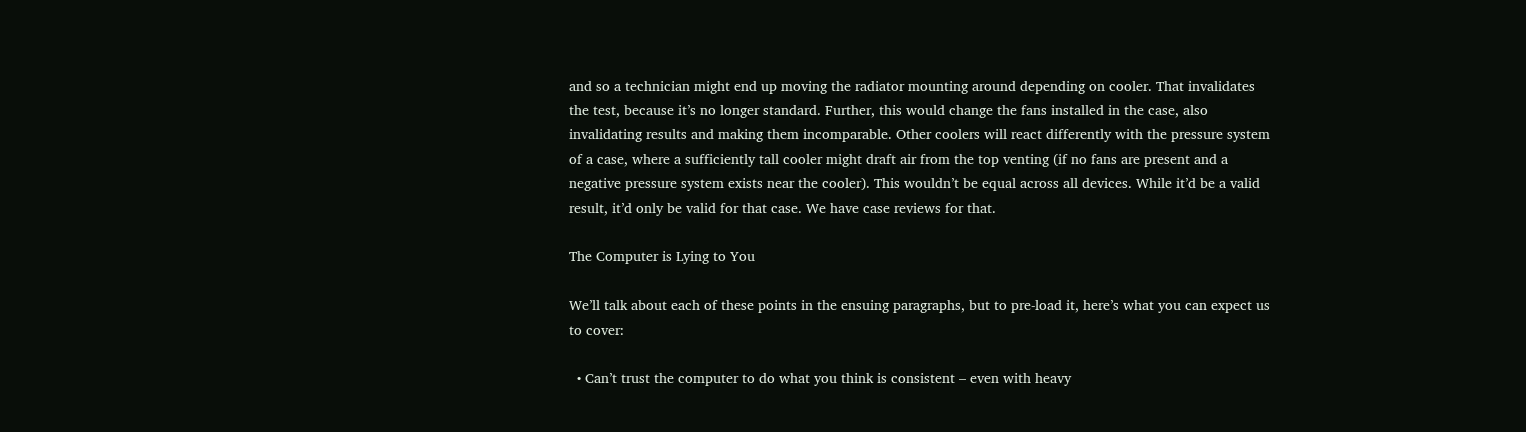and so a technician might end up moving the radiator mounting around depending on cooler. That invalidates the test, because it’s no longer standard. Further, this would change the fans installed in the case, also invalidating results and making them incomparable. Other coolers will react differently with the pressure system of a case, where a sufficiently tall cooler might draft air from the top venting (if no fans are present and a negative pressure system exists near the cooler). This wouldn’t be equal across all devices. While it’d be a valid result, it’d only be valid for that case. We have case reviews for that.

The Computer is Lying to You

We’ll talk about each of these points in the ensuing paragraphs, but to pre-load it, here’s what you can expect us to cover:

  • Can’t trust the computer to do what you think is consistent – even with heavy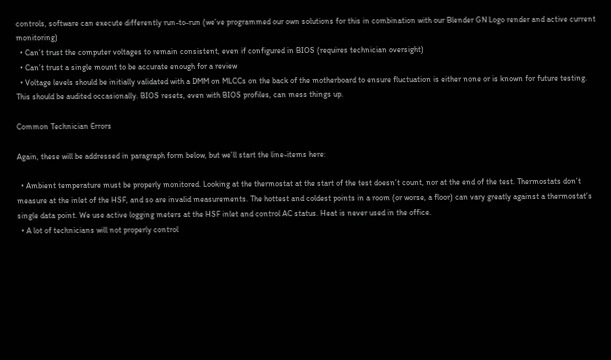controls, software can execute differently run-to-run (we’ve programmed our own solutions for this in combination with our Blender GN Logo render and active current monitoring)
  • Can’t trust the computer voltages to remain consistent, even if configured in BIOS (requires technician oversight)
  • Can’t trust a single mount to be accurate enough for a review
  • Voltage levels should be initially validated with a DMM on MLCCs on the back of the motherboard to ensure fluctuation is either none or is known for future testing. This should be audited occasionally. BIOS resets, even with BIOS profiles, can mess things up.

Common Technician Errors

Again, these will be addressed in paragraph form below, but we’ll start the line-items here:

  • Ambient temperature must be properly monitored. Looking at the thermostat at the start of the test doesn’t count, nor at the end of the test. Thermostats don’t measure at the inlet of the HSF, and so are invalid measurements. The hottest and coldest points in a room (or worse, a floor) can vary greatly against a thermostat’s single data point. We use active logging meters at the HSF inlet and control AC status. Heat is never used in the office.
  • A lot of technicians will not properly control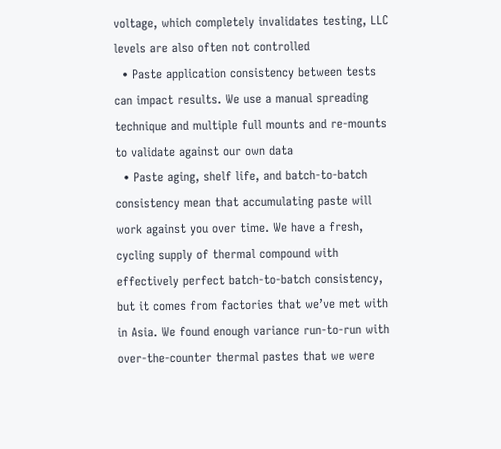voltage, which completely invalidates testing, LLC levels are also often not controlled
  • Paste application consistency between tests can impact results. We use a manual spreading technique and multiple full mounts and re-mounts to validate against our own data
  • Paste aging, shelf life, and batch-to-batch consistency mean that accumulating paste will work against you over time. We have a fresh, cycling supply of thermal compound with effectively perfect batch-to-batch consistency, but it comes from factories that we’ve met with in Asia. We found enough variance run-to-run with over-the-counter thermal pastes that we were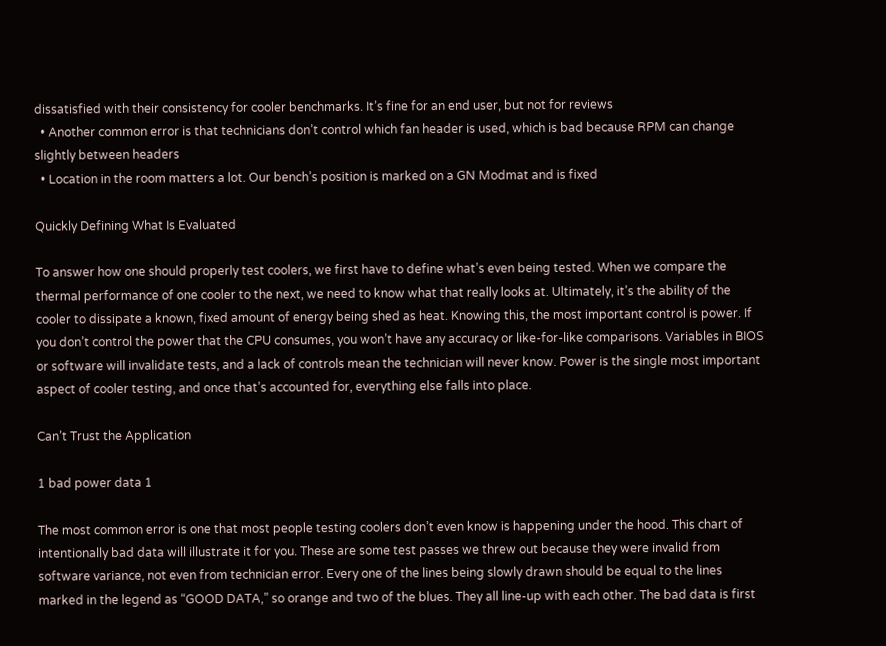dissatisfied with their consistency for cooler benchmarks. It’s fine for an end user, but not for reviews
  • Another common error is that technicians don’t control which fan header is used, which is bad because RPM can change slightly between headers
  • Location in the room matters a lot. Our bench’s position is marked on a GN Modmat and is fixed

Quickly Defining What Is Evaluated

To answer how one should properly test coolers, we first have to define what’s even being tested. When we compare the thermal performance of one cooler to the next, we need to know what that really looks at. Ultimately, it’s the ability of the cooler to dissipate a known, fixed amount of energy being shed as heat. Knowing this, the most important control is power. If you don’t control the power that the CPU consumes, you won’t have any accuracy or like-for-like comparisons. Variables in BIOS or software will invalidate tests, and a lack of controls mean the technician will never know. Power is the single most important aspect of cooler testing, and once that’s accounted for, everything else falls into place.

Can’t Trust the Application

1 bad power data 1

The most common error is one that most people testing coolers don’t even know is happening under the hood. This chart of intentionally bad data will illustrate it for you. These are some test passes we threw out because they were invalid from software variance, not even from technician error. Every one of the lines being slowly drawn should be equal to the lines marked in the legend as “GOOD DATA,” so orange and two of the blues. They all line-up with each other. The bad data is first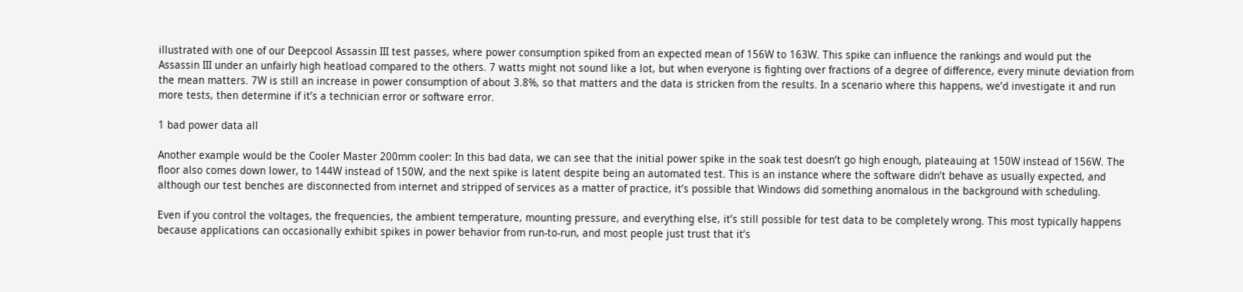illustrated with one of our Deepcool Assassin III test passes, where power consumption spiked from an expected mean of 156W to 163W. This spike can influence the rankings and would put the Assassin III under an unfairly high heatload compared to the others. 7 watts might not sound like a lot, but when everyone is fighting over fractions of a degree of difference, every minute deviation from the mean matters. 7W is still an increase in power consumption of about 3.8%, so that matters and the data is stricken from the results. In a scenario where this happens, we’d investigate it and run more tests, then determine if it’s a technician error or software error.

1 bad power data all

Another example would be the Cooler Master 200mm cooler: In this bad data, we can see that the initial power spike in the soak test doesn’t go high enough, plateauing at 150W instead of 156W. The floor also comes down lower, to 144W instead of 150W, and the next spike is latent despite being an automated test. This is an instance where the software didn’t behave as usually expected, and although our test benches are disconnected from internet and stripped of services as a matter of practice, it’s possible that Windows did something anomalous in the background with scheduling.

Even if you control the voltages, the frequencies, the ambient temperature, mounting pressure, and everything else, it’s still possible for test data to be completely wrong. This most typically happens because applications can occasionally exhibit spikes in power behavior from run-to-run, and most people just trust that it’s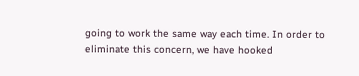going to work the same way each time. In order to eliminate this concern, we have hooked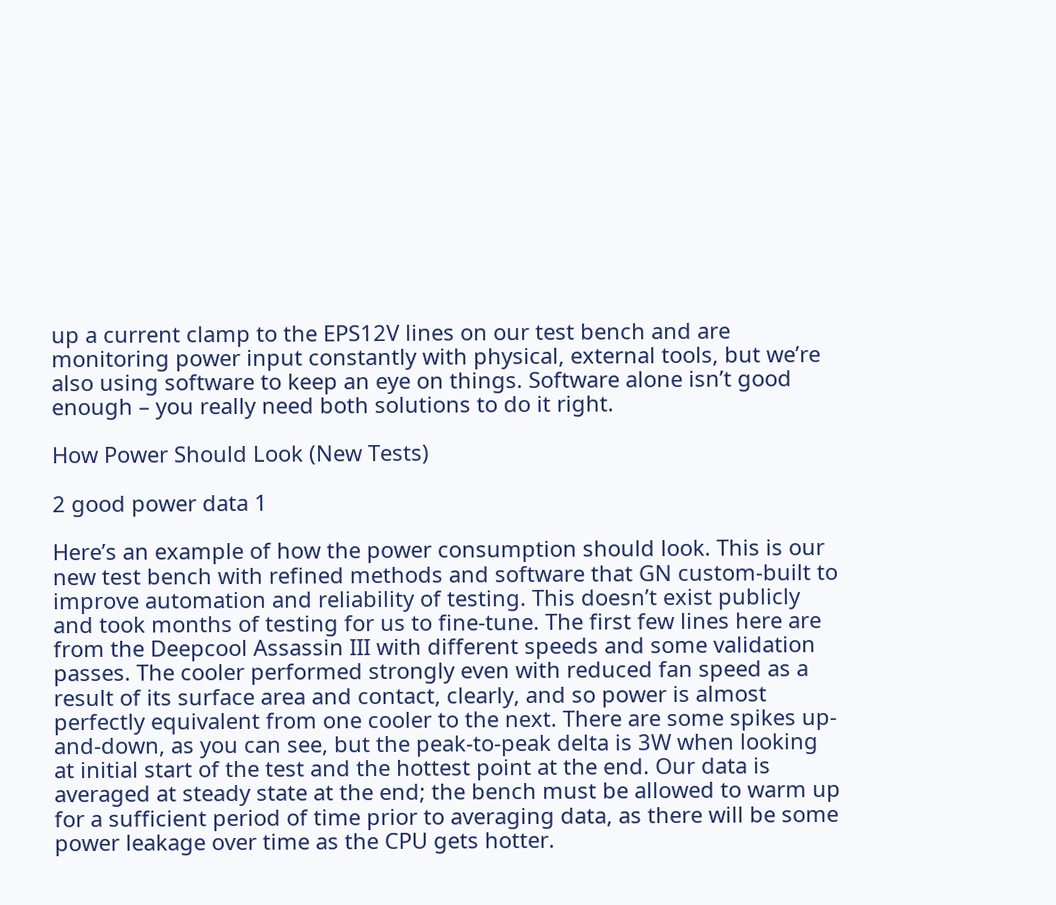up a current clamp to the EPS12V lines on our test bench and are monitoring power input constantly with physical, external tools, but we’re also using software to keep an eye on things. Software alone isn’t good enough – you really need both solutions to do it right.

How Power Should Look (New Tests)

2 good power data 1

Here’s an example of how the power consumption should look. This is our new test bench with refined methods and software that GN custom-built to improve automation and reliability of testing. This doesn’t exist publicly and took months of testing for us to fine-tune. The first few lines here are from the Deepcool Assassin III with different speeds and some validation passes. The cooler performed strongly even with reduced fan speed as a result of its surface area and contact, clearly, and so power is almost perfectly equivalent from one cooler to the next. There are some spikes up-and-down, as you can see, but the peak-to-peak delta is 3W when looking at initial start of the test and the hottest point at the end. Our data is averaged at steady state at the end; the bench must be allowed to warm up for a sufficient period of time prior to averaging data, as there will be some power leakage over time as the CPU gets hotter.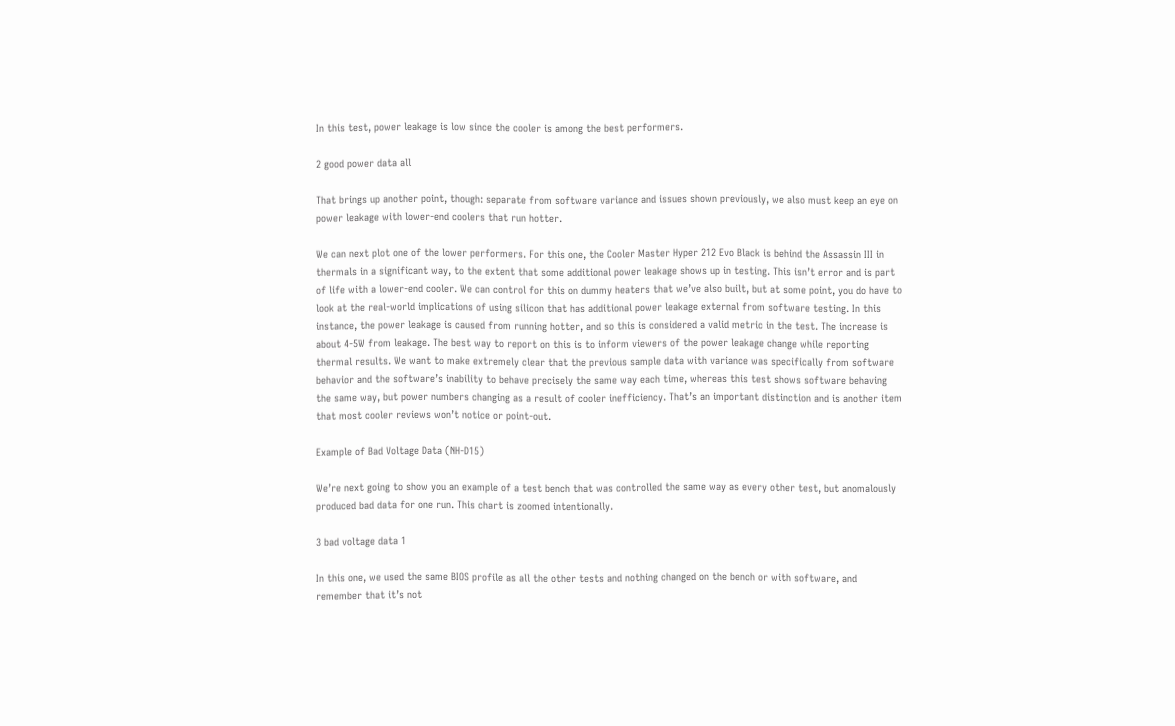In this test, power leakage is low since the cooler is among the best performers.

2 good power data all

That brings up another point, though: separate from software variance and issues shown previously, we also must keep an eye on power leakage with lower-end coolers that run hotter.

We can next plot one of the lower performers. For this one, the Cooler Master Hyper 212 Evo Black is behind the Assassin III in thermals in a significant way, to the extent that some additional power leakage shows up in testing. This isn’t error and is part of life with a lower-end cooler. We can control for this on dummy heaters that we’ve also built, but at some point, you do have to look at the real-world implications of using silicon that has additional power leakage external from software testing. In this instance, the power leakage is caused from running hotter, and so this is considered a valid metric in the test. The increase is about 4-5W from leakage. The best way to report on this is to inform viewers of the power leakage change while reporting thermal results. We want to make extremely clear that the previous sample data with variance was specifically from software behavior and the software’s inability to behave precisely the same way each time, whereas this test shows software behaving the same way, but power numbers changing as a result of cooler inefficiency. That’s an important distinction and is another item that most cooler reviews won’t notice or point-out.

Example of Bad Voltage Data (NH-D15)

We’re next going to show you an example of a test bench that was controlled the same way as every other test, but anomalously produced bad data for one run. This chart is zoomed intentionally.

3 bad voltage data 1

In this one, we used the same BIOS profile as all the other tests and nothing changed on the bench or with software, and remember that it’s not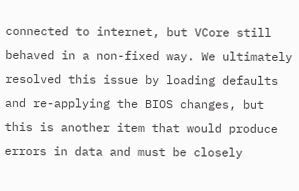connected to internet, but VCore still behaved in a non-fixed way. We ultimately resolved this issue by loading defaults and re-applying the BIOS changes, but this is another item that would produce errors in data and must be closely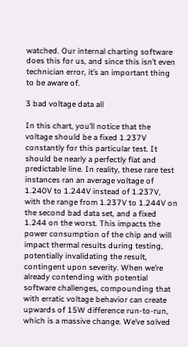watched. Our internal charting software does this for us, and since this isn’t even technician error, it’s an important thing to be aware of.

3 bad voltage data all

In this chart, you’ll notice that the voltage should be a fixed 1.237V constantly for this particular test. It should be nearly a perfectly flat and predictable line. In reality, these rare test instances ran an average voltage of 1.240V to 1.244V instead of 1.237V, with the range from 1.237V to 1.244V on the second bad data set, and a fixed 1.244 on the worst. This impacts the power consumption of the chip and will impact thermal results during testing, potentially invalidating the result, contingent upon severity. When we’re already contending with potential software challenges, compounding that with erratic voltage behavior can create upwards of 15W difference run-to-run, which is a massive change. We’ve solved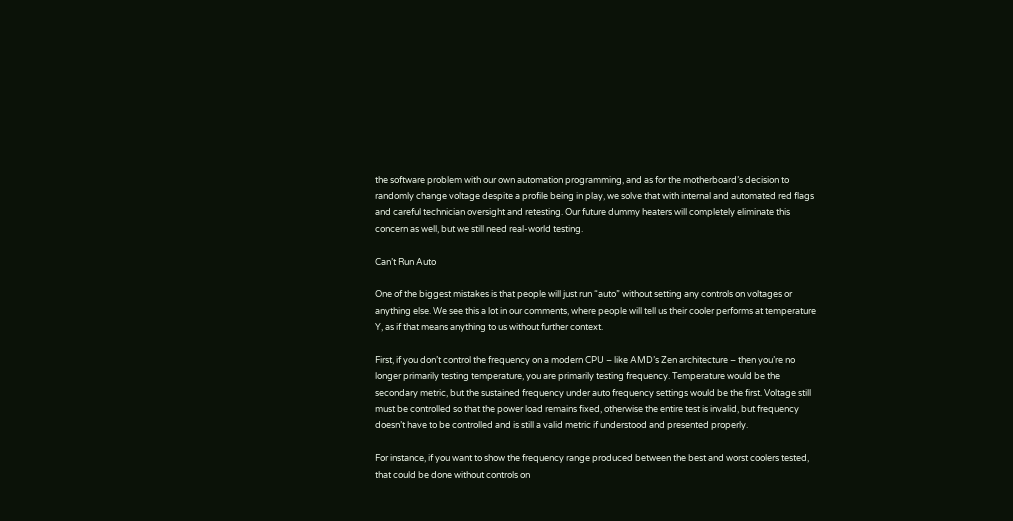the software problem with our own automation programming, and as for the motherboard’s decision to randomly change voltage despite a profile being in play, we solve that with internal and automated red flags and careful technician oversight and retesting. Our future dummy heaters will completely eliminate this concern as well, but we still need real-world testing.

Can’t Run Auto

One of the biggest mistakes is that people will just run “auto” without setting any controls on voltages or anything else. We see this a lot in our comments, where people will tell us their cooler performs at temperature Y, as if that means anything to us without further context.

First, if you don’t control the frequency on a modern CPU – like AMD’s Zen architecture – then you’re no longer primarily testing temperature, you are primarily testing frequency. Temperature would be the secondary metric, but the sustained frequency under auto frequency settings would be the first. Voltage still must be controlled so that the power load remains fixed, otherwise the entire test is invalid, but frequency doesn’t have to be controlled and is still a valid metric if understood and presented properly.

For instance, if you want to show the frequency range produced between the best and worst coolers tested, that could be done without controls on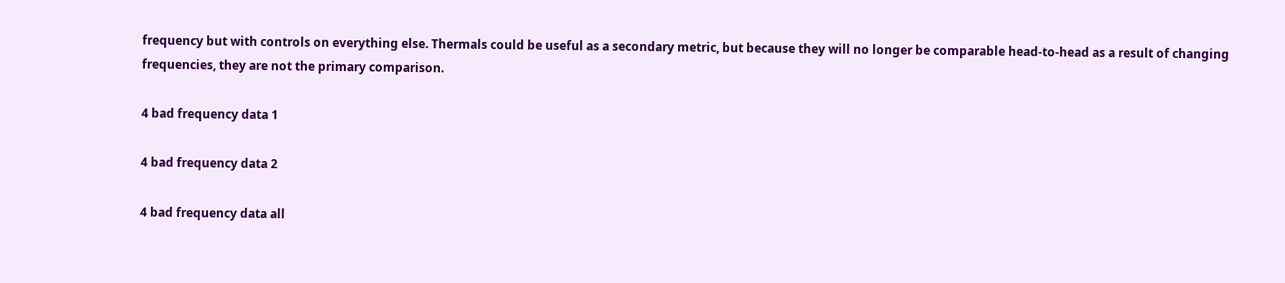frequency but with controls on everything else. Thermals could be useful as a secondary metric, but because they will no longer be comparable head-to-head as a result of changing frequencies, they are not the primary comparison.

4 bad frequency data 1

4 bad frequency data 2

4 bad frequency data all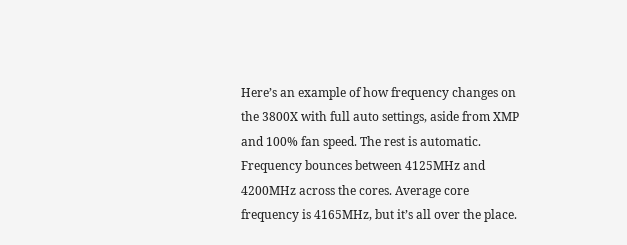Here’s an example of how frequency changes on the 3800X with full auto settings, aside from XMP and 100% fan speed. The rest is automatic. Frequency bounces between 4125MHz and 4200MHz across the cores. Average core frequency is 4165MHz, but it’s all over the place.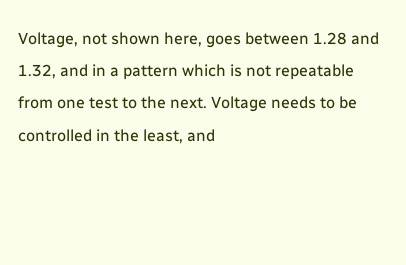Voltage, not shown here, goes between 1.28 and 1.32, and in a pattern which is not repeatable from one test to the next. Voltage needs to be controlled in the least, and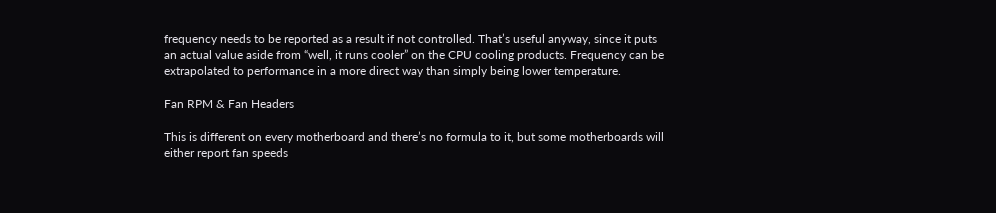frequency needs to be reported as a result if not controlled. That’s useful anyway, since it puts an actual value aside from “well, it runs cooler” on the CPU cooling products. Frequency can be extrapolated to performance in a more direct way than simply being lower temperature.

Fan RPM & Fan Headers

This is different on every motherboard and there’s no formula to it, but some motherboards will either report fan speeds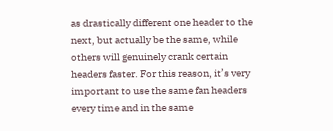as drastically different one header to the next, but actually be the same, while others will genuinely crank certain headers faster. For this reason, it’s very important to use the same fan headers every time and in the same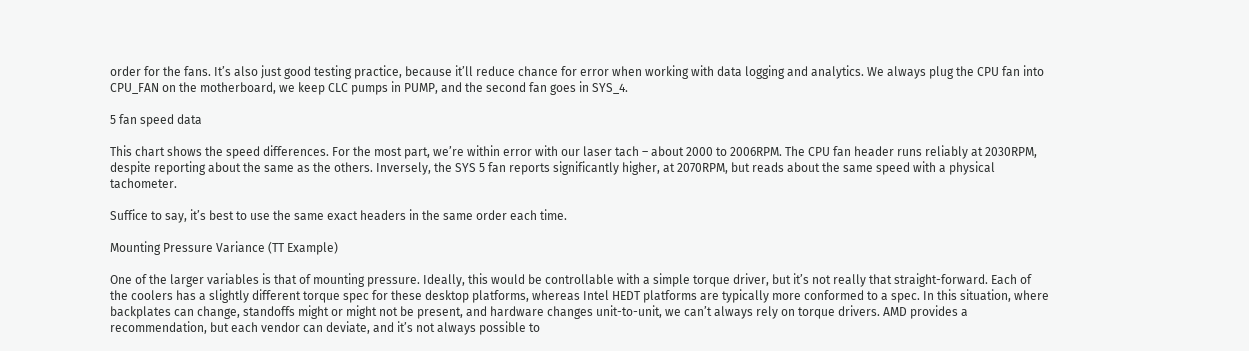order for the fans. It’s also just good testing practice, because it’ll reduce chance for error when working with data logging and analytics. We always plug the CPU fan into CPU_FAN on the motherboard, we keep CLC pumps in PUMP, and the second fan goes in SYS_4.

5 fan speed data

This chart shows the speed differences. For the most part, we’re within error with our laser tach – about 2000 to 2006RPM. The CPU fan header runs reliably at 2030RPM, despite reporting about the same as the others. Inversely, the SYS 5 fan reports significantly higher, at 2070RPM, but reads about the same speed with a physical tachometer.

Suffice to say, it’s best to use the same exact headers in the same order each time.

Mounting Pressure Variance (TT Example)

One of the larger variables is that of mounting pressure. Ideally, this would be controllable with a simple torque driver, but it’s not really that straight-forward. Each of the coolers has a slightly different torque spec for these desktop platforms, whereas Intel HEDT platforms are typically more conformed to a spec. In this situation, where backplates can change, standoffs might or might not be present, and hardware changes unit-to-unit, we can’t always rely on torque drivers. AMD provides a recommendation, but each vendor can deviate, and it’s not always possible to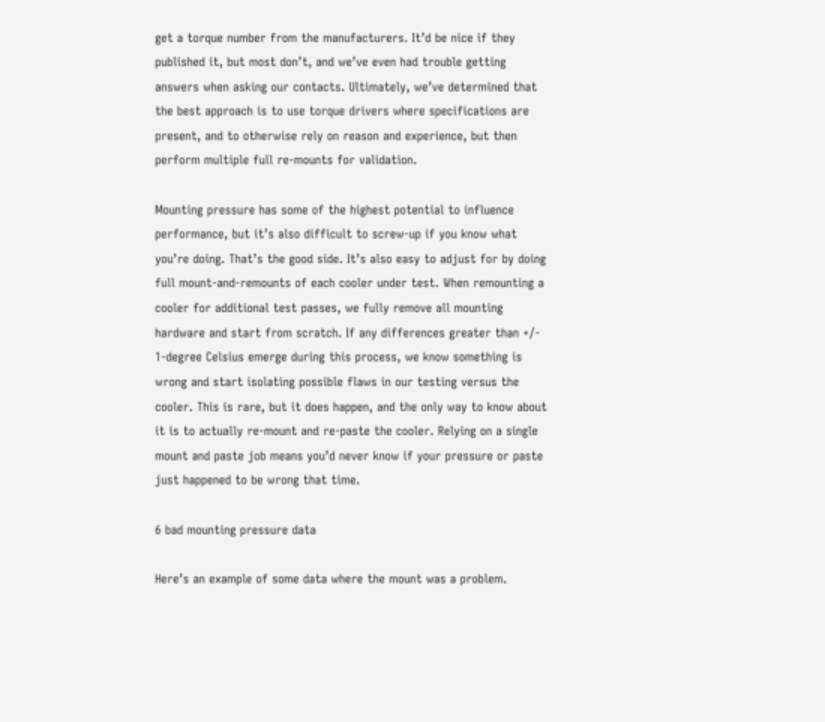get a torque number from the manufacturers. It’d be nice if they published it, but most don’t, and we’ve even had trouble getting answers when asking our contacts. Ultimately, we’ve determined that the best approach is to use torque drivers where specifications are present, and to otherwise rely on reason and experience, but then perform multiple full re-mounts for validation.

Mounting pressure has some of the highest potential to influence performance, but it’s also difficult to screw-up if you know what you’re doing. That’s the good side. It’s also easy to adjust for by doing full mount-and-remounts of each cooler under test. When remounting a cooler for additional test passes, we fully remove all mounting hardware and start from scratch. If any differences greater than +/- 1-degree Celsius emerge during this process, we know something is wrong and start isolating possible flaws in our testing versus the cooler. This is rare, but it does happen, and the only way to know about it is to actually re-mount and re-paste the cooler. Relying on a single mount and paste job means you’d never know if your pressure or paste just happened to be wrong that time.

6 bad mounting pressure data

Here’s an example of some data where the mount was a problem.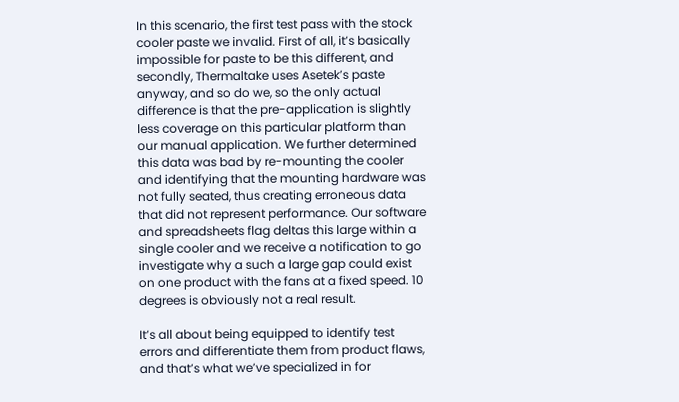In this scenario, the first test pass with the stock cooler paste we invalid. First of all, it’s basically impossible for paste to be this different, and secondly, Thermaltake uses Asetek’s paste anyway, and so do we, so the only actual difference is that the pre-application is slightly less coverage on this particular platform than our manual application. We further determined this data was bad by re-mounting the cooler and identifying that the mounting hardware was not fully seated, thus creating erroneous data that did not represent performance. Our software and spreadsheets flag deltas this large within a single cooler and we receive a notification to go investigate why a such a large gap could exist on one product with the fans at a fixed speed. 10 degrees is obviously not a real result.

It’s all about being equipped to identify test errors and differentiate them from product flaws, and that’s what we’ve specialized in for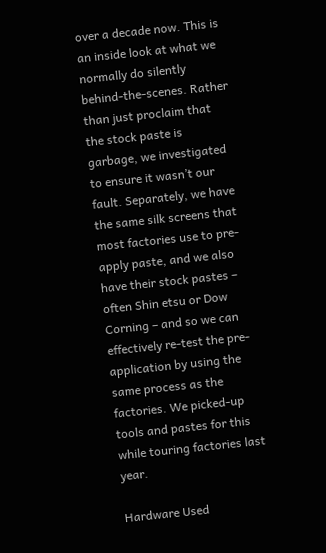over a decade now. This is an inside look at what we normally do silently behind-the-scenes. Rather than just proclaim that the stock paste is garbage, we investigated to ensure it wasn’t our fault. Separately, we have the same silk screens that most factories use to pre-apply paste, and we also have their stock pastes – often Shin etsu or Dow Corning – and so we can effectively re-test the pre-application by using the same process as the factories. We picked-up tools and pastes for this while touring factories last year.

Hardware Used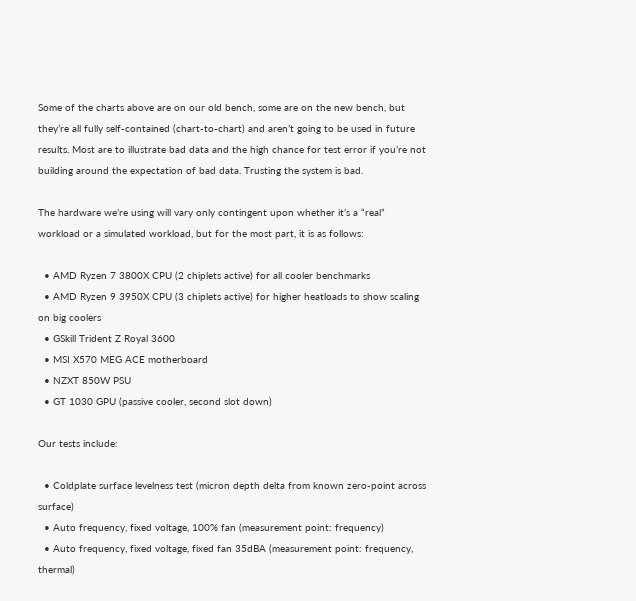Some of the charts above are on our old bench, some are on the new bench, but they’re all fully self-contained (chart-to-chart) and aren’t going to be used in future results. Most are to illustrate bad data and the high chance for test error if you’re not building around the expectation of bad data. Trusting the system is bad.

The hardware we’re using will vary only contingent upon whether it’s a “real” workload or a simulated workload, but for the most part, it is as follows:

  • AMD Ryzen 7 3800X CPU (2 chiplets active) for all cooler benchmarks
  • AMD Ryzen 9 3950X CPU (3 chiplets active) for higher heatloads to show scaling on big coolers
  • GSkill Trident Z Royal 3600
  • MSI X570 MEG ACE motherboard
  • NZXT 850W PSU
  • GT 1030 GPU (passive cooler, second slot down)

Our tests include:

  • Coldplate surface levelness test (micron depth delta from known zero-point across surface)
  • Auto frequency, fixed voltage, 100% fan (measurement point: frequency)
  • Auto frequency, fixed voltage, fixed fan 35dBA (measurement point: frequency, thermal)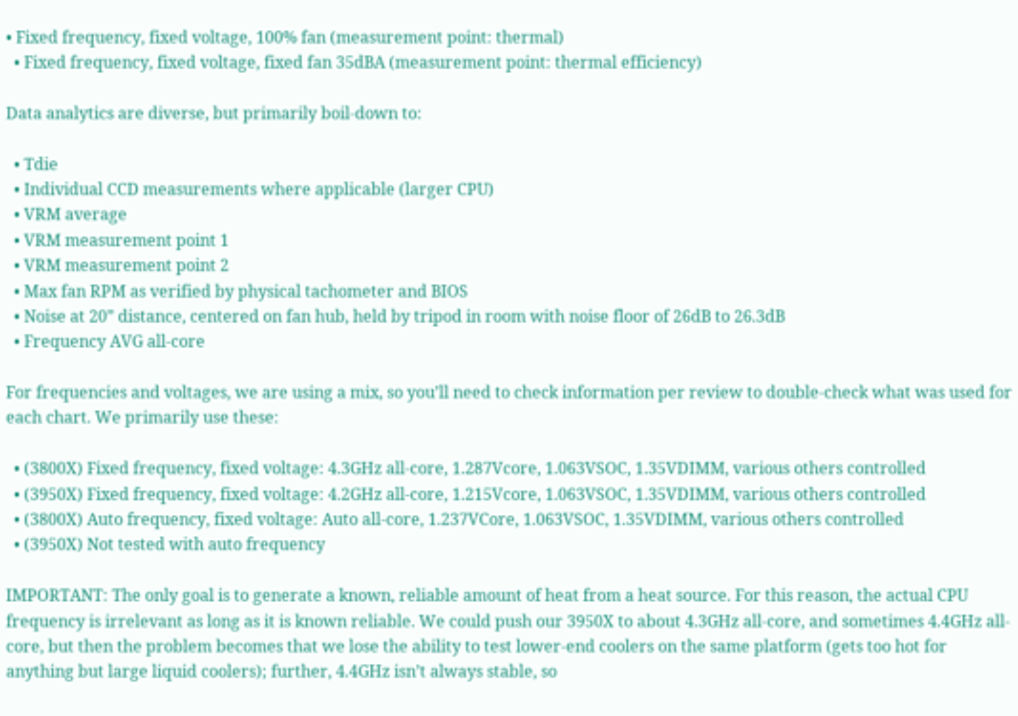• Fixed frequency, fixed voltage, 100% fan (measurement point: thermal)
  • Fixed frequency, fixed voltage, fixed fan 35dBA (measurement point: thermal efficiency)

Data analytics are diverse, but primarily boil-down to:

  • Tdie
  • Individual CCD measurements where applicable (larger CPU)
  • VRM average
  • VRM measurement point 1
  • VRM measurement point 2
  • Max fan RPM as verified by physical tachometer and BIOS
  • Noise at 20” distance, centered on fan hub, held by tripod in room with noise floor of 26dB to 26.3dB
  • Frequency AVG all-core

For frequencies and voltages, we are using a mix, so you’ll need to check information per review to double-check what was used for each chart. We primarily use these:

  • (3800X) Fixed frequency, fixed voltage: 4.3GHz all-core, 1.287Vcore, 1.063VSOC, 1.35VDIMM, various others controlled
  • (3950X) Fixed frequency, fixed voltage: 4.2GHz all-core, 1.215Vcore, 1.063VSOC, 1.35VDIMM, various others controlled
  • (3800X) Auto frequency, fixed voltage: Auto all-core, 1.237VCore, 1.063VSOC, 1.35VDIMM, various others controlled
  • (3950X) Not tested with auto frequency

IMPORTANT: The only goal is to generate a known, reliable amount of heat from a heat source. For this reason, the actual CPU frequency is irrelevant as long as it is known reliable. We could push our 3950X to about 4.3GHz all-core, and sometimes 4.4GHz all-core, but then the problem becomes that we lose the ability to test lower-end coolers on the same platform (gets too hot for anything but large liquid coolers); further, 4.4GHz isn’t always stable, so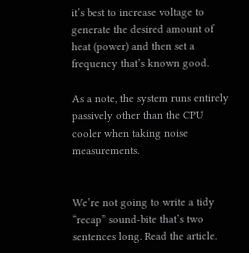it’s best to increase voltage to generate the desired amount of heat (power) and then set a frequency that’s known good.

As a note, the system runs entirely passively other than the CPU cooler when taking noise measurements.


We’re not going to write a tidy “recap” sound-bite that’s two sentences long. Read the article.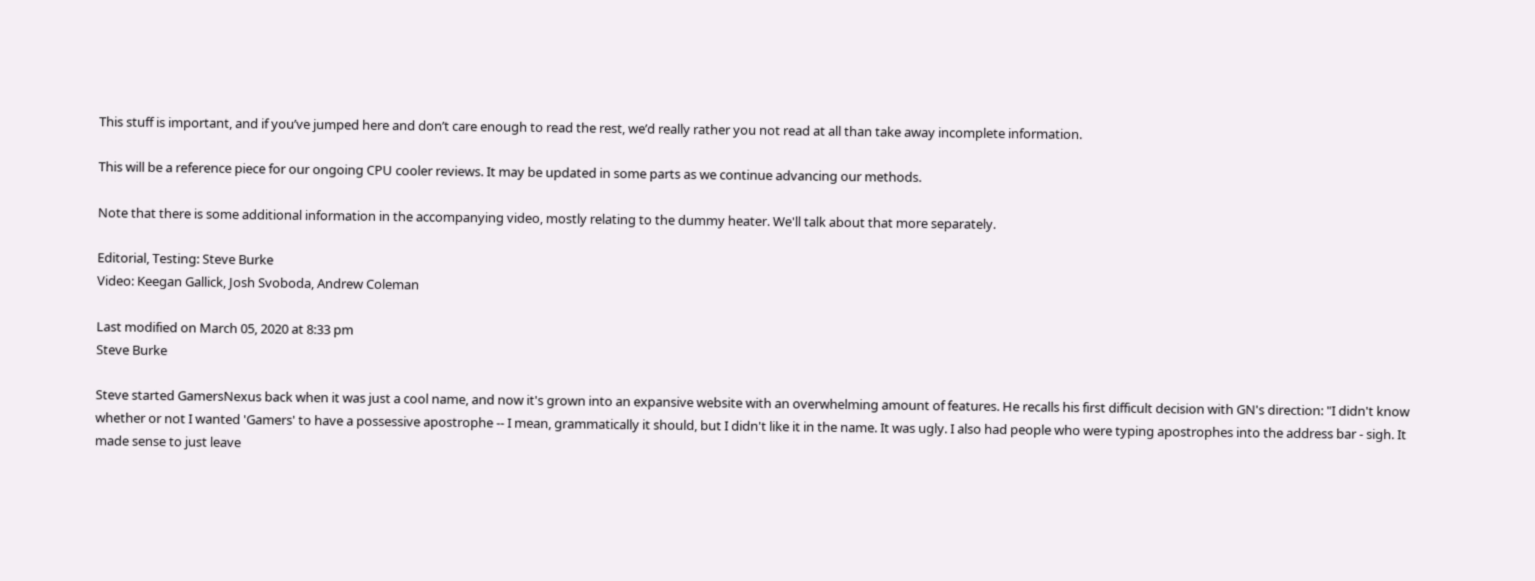This stuff is important, and if you’ve jumped here and don’t care enough to read the rest, we’d really rather you not read at all than take away incomplete information.

This will be a reference piece for our ongoing CPU cooler reviews. It may be updated in some parts as we continue advancing our methods.

Note that there is some additional information in the accompanying video, mostly relating to the dummy heater. We'll talk about that more separately.

Editorial, Testing: Steve Burke
Video: Keegan Gallick, Josh Svoboda, Andrew Coleman

Last modified on March 05, 2020 at 8:33 pm
Steve Burke

Steve started GamersNexus back when it was just a cool name, and now it's grown into an expansive website with an overwhelming amount of features. He recalls his first difficult decision with GN's direction: "I didn't know whether or not I wanted 'Gamers' to have a possessive apostrophe -- I mean, grammatically it should, but I didn't like it in the name. It was ugly. I also had people who were typing apostrophes into the address bar - sigh. It made sense to just leave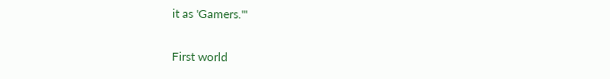it as 'Gamers.'"

First world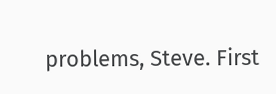problems, Steve. First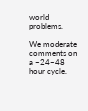world problems.

We moderate comments on a ~24~48 hour cycle.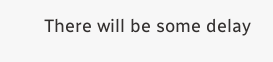There will be some delay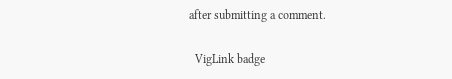after submitting a comment.

  VigLink badge